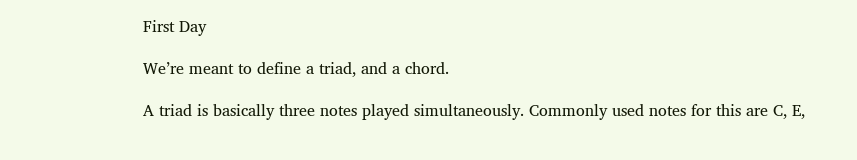First Day

We’re meant to define a triad, and a chord.

A triad is basically three notes played simultaneously. Commonly used notes for this are C, E,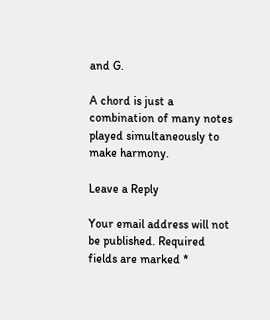and G.

A chord is just a combination of many notes played simultaneously to make harmony.

Leave a Reply

Your email address will not be published. Required fields are marked *